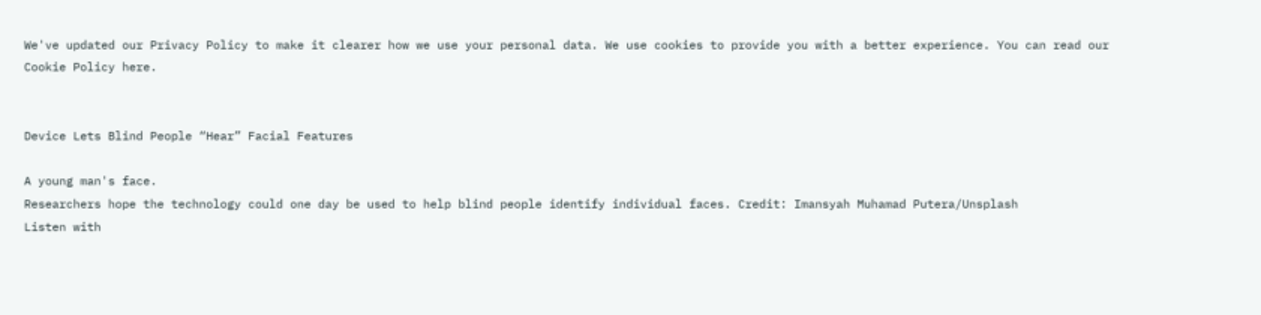We've updated our Privacy Policy to make it clearer how we use your personal data. We use cookies to provide you with a better experience. You can read our Cookie Policy here.


Device Lets Blind People “Hear” Facial Features

A young man's face.
Researchers hope the technology could one day be used to help blind people identify individual faces. Credit: Imansyah Muhamad Putera/Unsplash
Listen with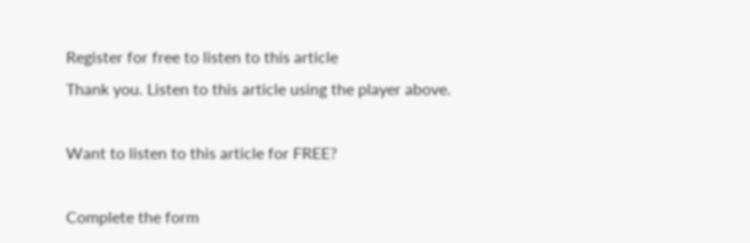Register for free to listen to this article
Thank you. Listen to this article using the player above.

Want to listen to this article for FREE?

Complete the form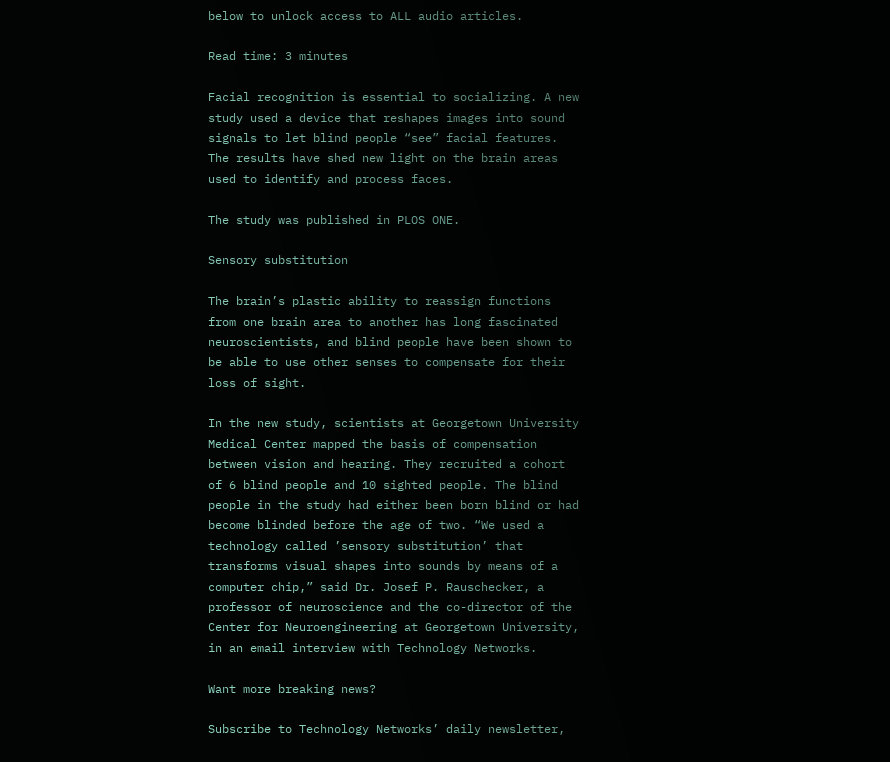below to unlock access to ALL audio articles.

Read time: 3 minutes

Facial recognition is essential to socializing. A new study used a device that reshapes images into sound signals to let blind people “see” facial features. The results have shed new light on the brain areas used to identify and process faces.

The study was published in PLOS ONE.

Sensory substitution

The brain’s plastic ability to reassign functions from one brain area to another has long fascinated neuroscientists, and blind people have been shown to be able to use other senses to compensate for their loss of sight.

In the new study, scientists at Georgetown University Medical Center mapped the basis of compensation between vision and hearing. They recruited a cohort of 6 blind people and 10 sighted people. The blind people in the study had either been born blind or had become blinded before the age of two. “We used a technology called ’sensory substitution’ that transforms visual shapes into sounds by means of a computer chip,” said Dr. Josef P. Rauschecker, a professor of neuroscience and the co-director of the Center for Neuroengineering at Georgetown University, in an email interview with Technology Networks.

Want more breaking news?

Subscribe to Technology Networks’ daily newsletter,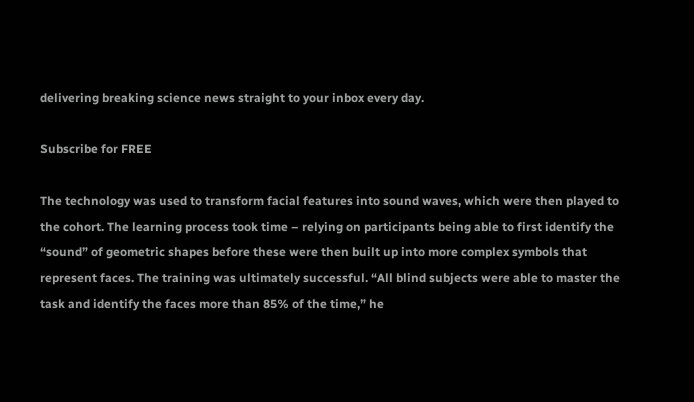delivering breaking science news straight to your inbox every day.

Subscribe for FREE

The technology was used to transform facial features into sound waves, which were then played to the cohort. The learning process took time – relying on participants being able to first identify the “sound” of geometric shapes before these were then built up into more complex symbols that represent faces. The training was ultimately successful. “All blind subjects were able to master the task and identify the faces more than 85% of the time,” he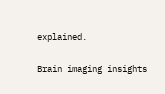explained.

Brain imaging insights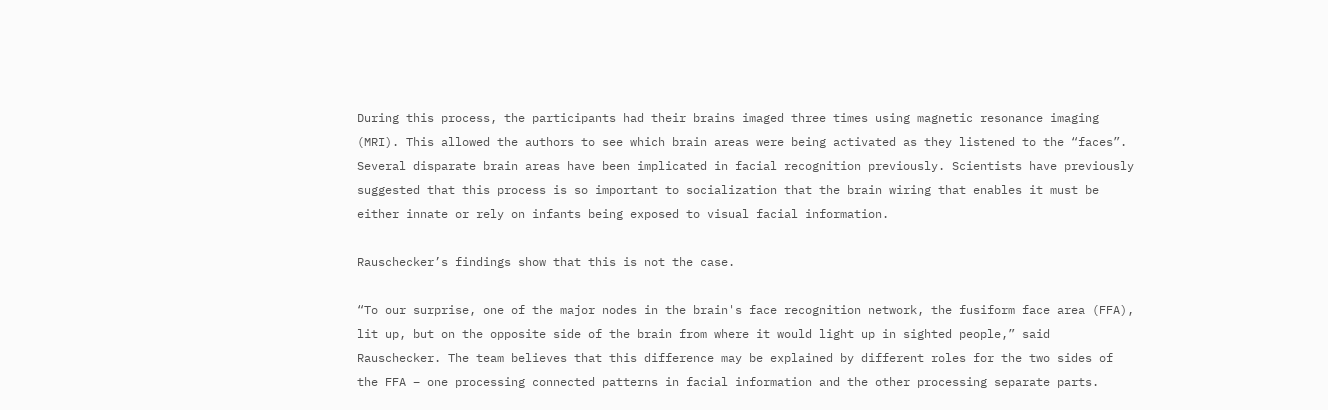During this process, the participants had their brains imaged three times using magnetic resonance imaging (MRI). This allowed the authors to see which brain areas were being activated as they listened to the “faces”. Several disparate brain areas have been implicated in facial recognition previously. Scientists have previously suggested that this process is so important to socialization that the brain wiring that enables it must be either innate or rely on infants being exposed to visual facial information.

Rauschecker’s findings show that this is not the case.

“To our surprise, one of the major nodes in the brain's face recognition network, the fusiform face area (FFA), lit up, but on the opposite side of the brain from where it would light up in sighted people,” said Rauschecker. The team believes that this difference may be explained by different roles for the two sides of the FFA – one processing connected patterns in facial information and the other processing separate parts.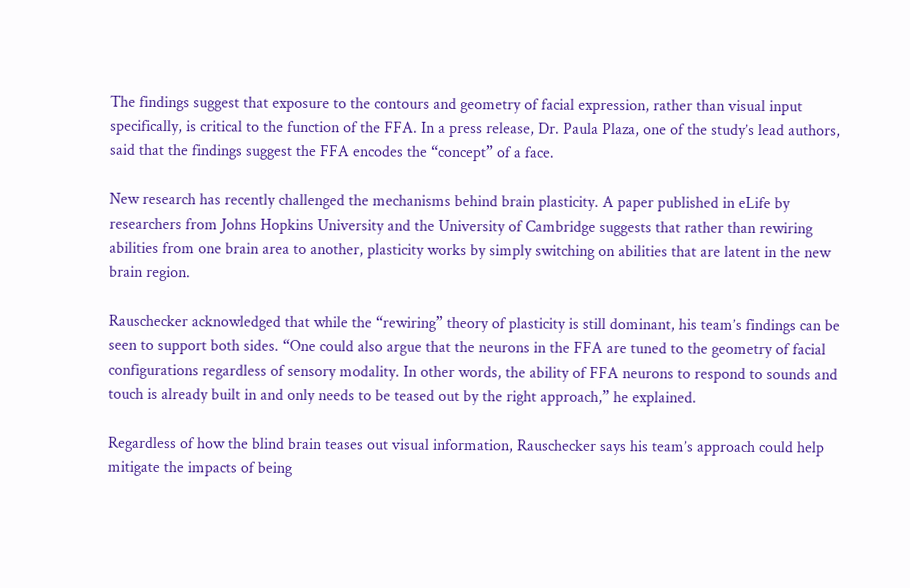The findings suggest that exposure to the contours and geometry of facial expression, rather than visual input specifically, is critical to the function of the FFA. In a press release, Dr. Paula Plaza, one of the study’s lead authors, said that the findings suggest the FFA encodes the “concept” of a face.

New research has recently challenged the mechanisms behind brain plasticity. A paper published in eLife by researchers from Johns Hopkins University and the University of Cambridge suggests that rather than rewiring abilities from one brain area to another, plasticity works by simply switching on abilities that are latent in the new brain region.

Rauschecker acknowledged that while the “rewiring” theory of plasticity is still dominant, his team’s findings can be seen to support both sides. “One could also argue that the neurons in the FFA are tuned to the geometry of facial configurations regardless of sensory modality. In other words, the ability of FFA neurons to respond to sounds and touch is already built in and only needs to be teased out by the right approach,” he explained.

Regardless of how the blind brain teases out visual information, Rauschecker says his team’s approach could help mitigate the impacts of being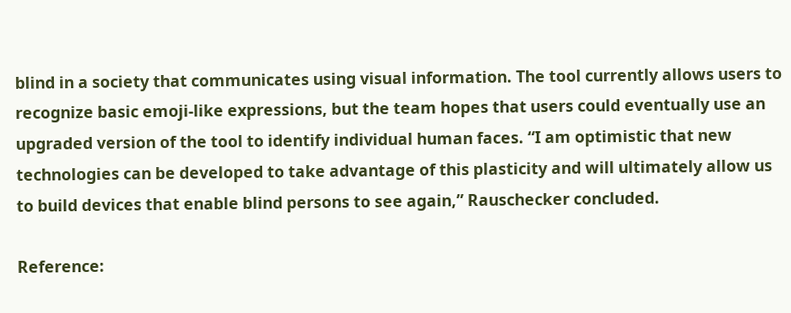blind in a society that communicates using visual information. The tool currently allows users to recognize basic emoji-like expressions, but the team hopes that users could eventually use an upgraded version of the tool to identify individual human faces. “I am optimistic that new technologies can be developed to take advantage of this plasticity and will ultimately allow us to build devices that enable blind persons to see again,” Rauschecker concluded.

Reference: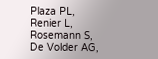Plaza PL, Renier L, Rosemann S, De Volder AG,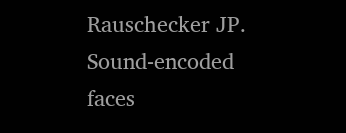Rauschecker JP. Sound-encoded faces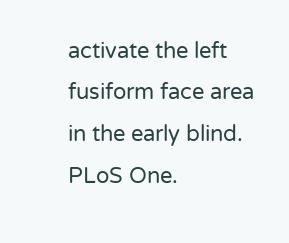activate the left fusiform face area in the early blind. PLoS One.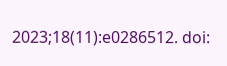2023;18(11):e0286512. doi: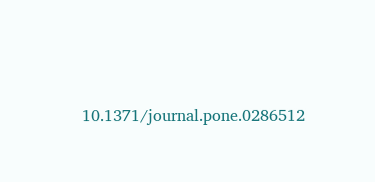10.1371/journal.pone.0286512